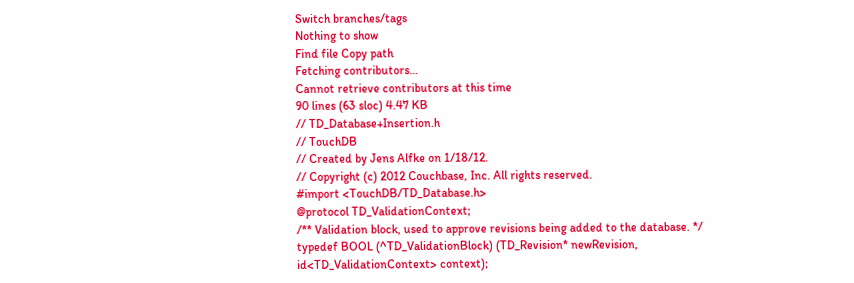Switch branches/tags
Nothing to show
Find file Copy path
Fetching contributors…
Cannot retrieve contributors at this time
90 lines (63 sloc) 4.47 KB
// TD_Database+Insertion.h
// TouchDB
// Created by Jens Alfke on 1/18/12.
// Copyright (c) 2012 Couchbase, Inc. All rights reserved.
#import <TouchDB/TD_Database.h>
@protocol TD_ValidationContext;
/** Validation block, used to approve revisions being added to the database. */
typedef BOOL (^TD_ValidationBlock) (TD_Revision* newRevision,
id<TD_ValidationContext> context);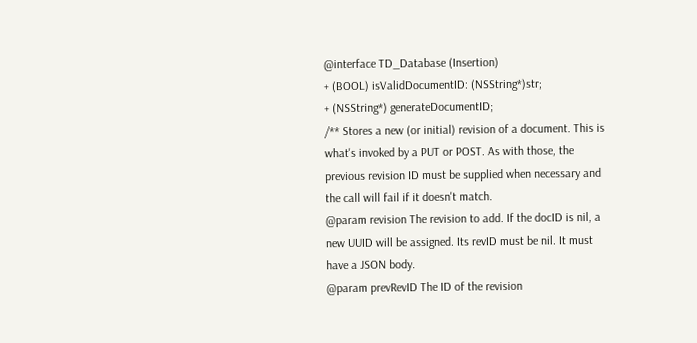@interface TD_Database (Insertion)
+ (BOOL) isValidDocumentID: (NSString*)str;
+ (NSString*) generateDocumentID;
/** Stores a new (or initial) revision of a document. This is what's invoked by a PUT or POST. As with those, the previous revision ID must be supplied when necessary and the call will fail if it doesn't match.
@param revision The revision to add. If the docID is nil, a new UUID will be assigned. Its revID must be nil. It must have a JSON body.
@param prevRevID The ID of the revision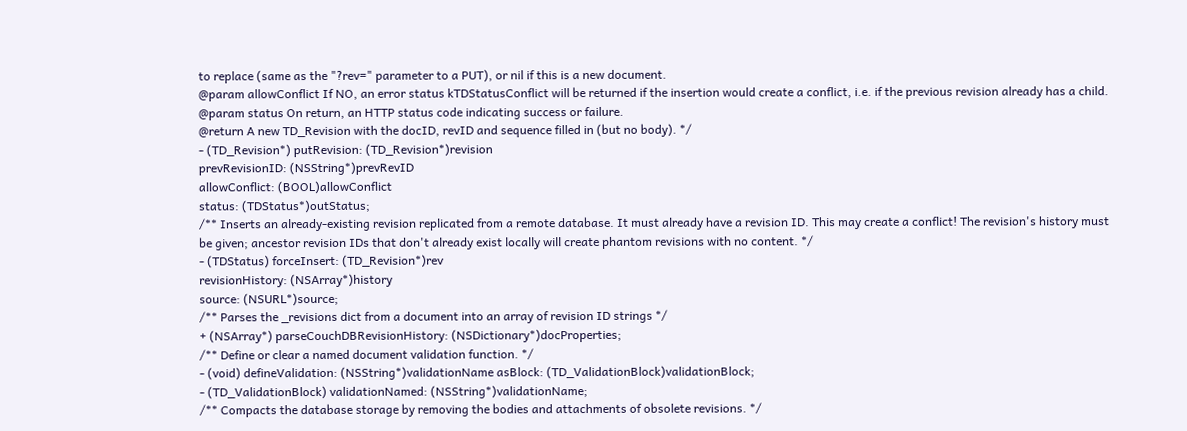to replace (same as the "?rev=" parameter to a PUT), or nil if this is a new document.
@param allowConflict If NO, an error status kTDStatusConflict will be returned if the insertion would create a conflict, i.e. if the previous revision already has a child.
@param status On return, an HTTP status code indicating success or failure.
@return A new TD_Revision with the docID, revID and sequence filled in (but no body). */
- (TD_Revision*) putRevision: (TD_Revision*)revision
prevRevisionID: (NSString*)prevRevID
allowConflict: (BOOL)allowConflict
status: (TDStatus*)outStatus;
/** Inserts an already-existing revision replicated from a remote database. It must already have a revision ID. This may create a conflict! The revision's history must be given; ancestor revision IDs that don't already exist locally will create phantom revisions with no content. */
- (TDStatus) forceInsert: (TD_Revision*)rev
revisionHistory: (NSArray*)history
source: (NSURL*)source;
/** Parses the _revisions dict from a document into an array of revision ID strings */
+ (NSArray*) parseCouchDBRevisionHistory: (NSDictionary*)docProperties;
/** Define or clear a named document validation function. */
- (void) defineValidation: (NSString*)validationName asBlock: (TD_ValidationBlock)validationBlock;
- (TD_ValidationBlock) validationNamed: (NSString*)validationName;
/** Compacts the database storage by removing the bodies and attachments of obsolete revisions. */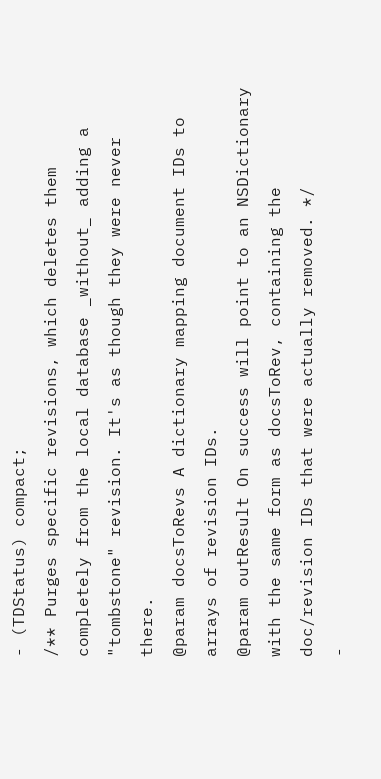- (TDStatus) compact;
/** Purges specific revisions, which deletes them completely from the local database _without_ adding a "tombstone" revision. It's as though they were never there.
@param docsToRevs A dictionary mapping document IDs to arrays of revision IDs.
@param outResult On success will point to an NSDictionary with the same form as docsToRev, containing the doc/revision IDs that were actually removed. */
-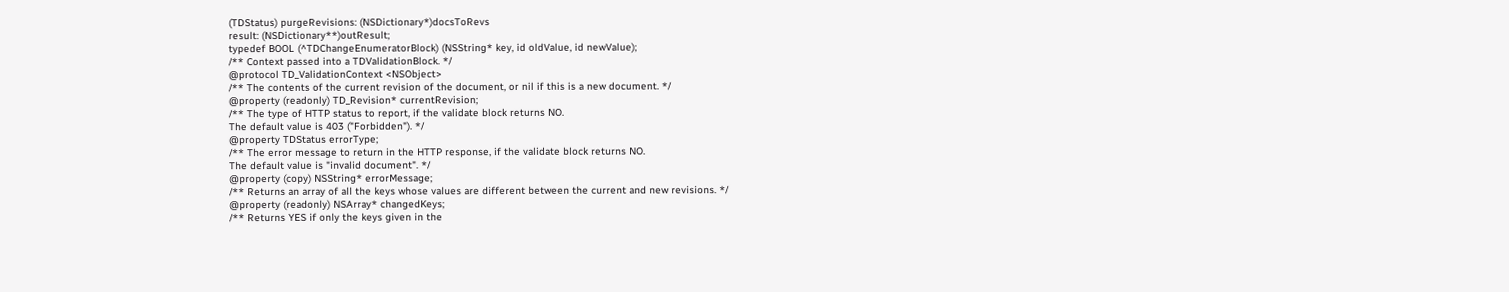(TDStatus) purgeRevisions: (NSDictionary*)docsToRevs
result: (NSDictionary**)outResult;
typedef BOOL (^TDChangeEnumeratorBlock) (NSString* key, id oldValue, id newValue);
/** Context passed into a TDValidationBlock. */
@protocol TD_ValidationContext <NSObject>
/** The contents of the current revision of the document, or nil if this is a new document. */
@property (readonly) TD_Revision* currentRevision;
/** The type of HTTP status to report, if the validate block returns NO.
The default value is 403 ("Forbidden"). */
@property TDStatus errorType;
/** The error message to return in the HTTP response, if the validate block returns NO.
The default value is "invalid document". */
@property (copy) NSString* errorMessage;
/** Returns an array of all the keys whose values are different between the current and new revisions. */
@property (readonly) NSArray* changedKeys;
/** Returns YES if only the keys given in the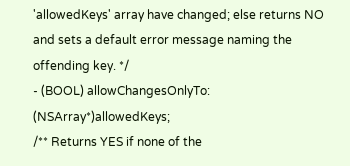'allowedKeys' array have changed; else returns NO and sets a default error message naming the offending key. */
- (BOOL) allowChangesOnlyTo: (NSArray*)allowedKeys;
/** Returns YES if none of the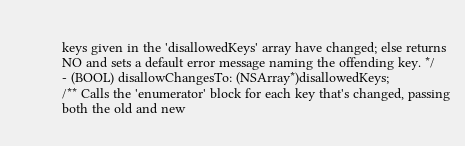keys given in the 'disallowedKeys' array have changed; else returns NO and sets a default error message naming the offending key. */
- (BOOL) disallowChangesTo: (NSArray*)disallowedKeys;
/** Calls the 'enumerator' block for each key that's changed, passing both the old and new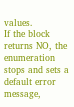values.
If the block returns NO, the enumeration stops and sets a default error message,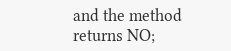and the method returns NO;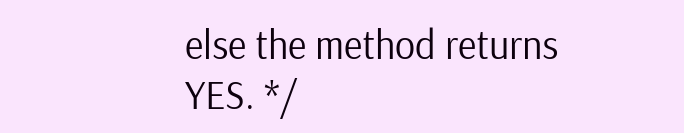else the method returns YES. */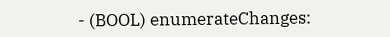- (BOOL) enumerateChanges: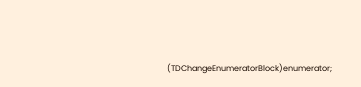(TDChangeEnumeratorBlock)enumerator;